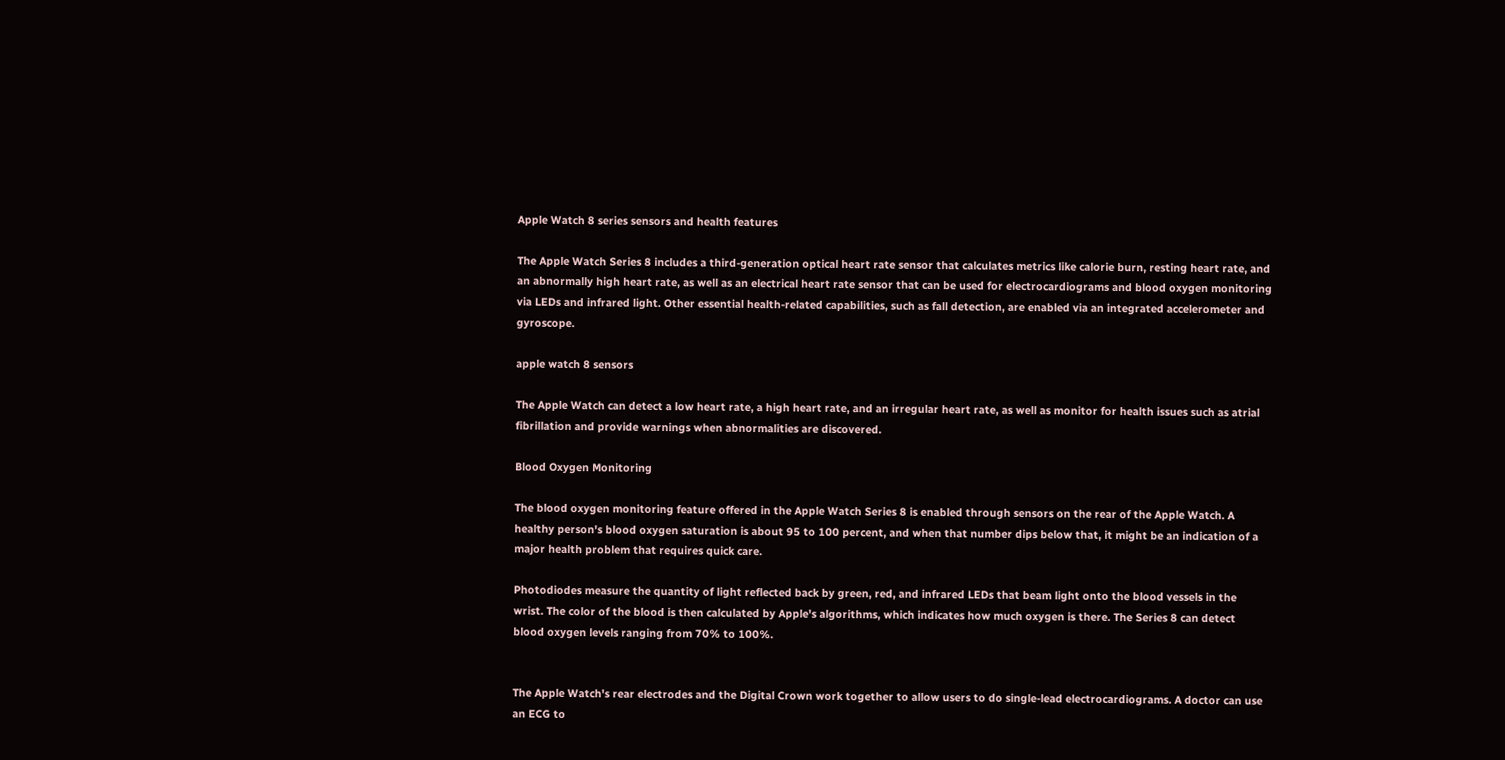Apple Watch 8 series sensors and health features

The Apple Watch Series 8 includes a third-generation optical heart rate sensor that calculates metrics like calorie burn, resting heart rate, and an abnormally high heart rate, as well as an electrical heart rate sensor that can be used for electrocardiograms and blood oxygen monitoring via LEDs and infrared light. Other essential health-related capabilities, such as fall detection, are enabled via an integrated accelerometer and gyroscope.

apple watch 8 sensors

The Apple Watch can detect a low heart rate, a high heart rate, and an irregular heart rate, as well as monitor for health issues such as atrial fibrillation and provide warnings when abnormalities are discovered.

Blood Oxygen Monitoring

The blood oxygen monitoring feature offered in the Apple Watch Series 8 is enabled through sensors on the rear of the Apple Watch. A healthy person's blood oxygen saturation is about 95 to 100 percent, and when that number dips below that, it might be an indication of a major health problem that requires quick care.

Photodiodes measure the quantity of light reflected back by green, red, and infrared LEDs that beam light onto the blood vessels in the wrist. The color of the blood is then calculated by Apple's algorithms, which indicates how much oxygen is there. The Series 8 can detect blood oxygen levels ranging from 70% to 100%.


The Apple Watch's rear electrodes and the Digital Crown work together to allow users to do single-lead electrocardiograms. A doctor can use an ECG to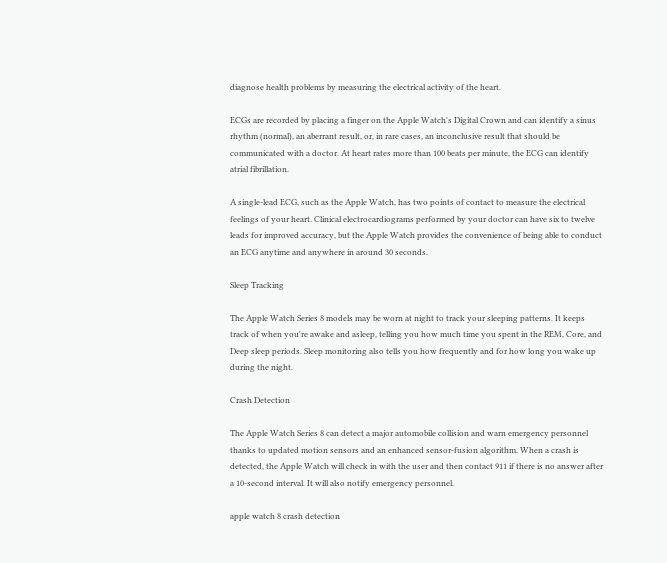diagnose health problems by measuring the electrical activity of the heart.

ECGs are recorded by placing a finger on the Apple Watch's Digital Crown and can identify a sinus rhythm (normal), an aberrant result, or, in rare cases, an inconclusive result that should be communicated with a doctor. At heart rates more than 100 beats per minute, the ECG can identify atrial fibrillation.

A single-lead ECG, such as the Apple Watch, has two points of contact to measure the electrical feelings of your heart. Clinical electrocardiograms performed by your doctor can have six to twelve leads for improved accuracy, but the Apple Watch provides the convenience of being able to conduct an ECG anytime and anywhere in around 30 seconds.

Sleep Tracking

The Apple Watch Series 8 models may be worn at night to track your sleeping patterns. It keeps track of when you're awake and asleep, telling you how much time you spent in the REM, Core, and Deep sleep periods. Sleep monitoring also tells you how frequently and for how long you wake up during the night.

Crash Detection

The Apple Watch Series 8 can detect a major automobile collision and warn emergency personnel thanks to updated motion sensors and an enhanced sensor-fusion algorithm. When a crash is detected, the Apple Watch will check in with the user and then contact 911 if there is no answer after a 10-second interval. It will also notify emergency personnel.

apple watch 8 crash detection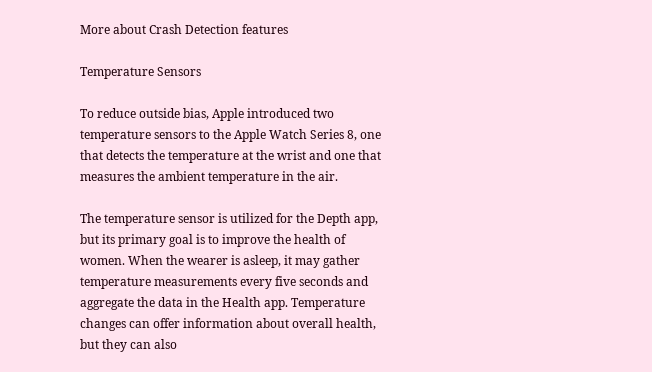More about Crash Detection features

Temperature Sensors

To reduce outside bias, Apple introduced two temperature sensors to the Apple Watch Series 8, one that detects the temperature at the wrist and one that measures the ambient temperature in the air.

The temperature sensor is utilized for the Depth app, but its primary goal is to improve the health of women. When the wearer is asleep, it may gather temperature measurements every five seconds and aggregate the data in the Health app. Temperature changes can offer information about overall health, but they can also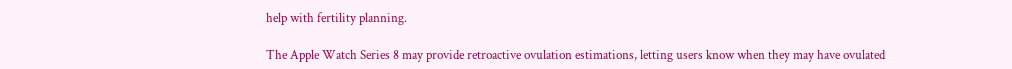help with fertility planning.

The Apple Watch Series 8 may provide retroactive ovulation estimations, letting users know when they may have ovulated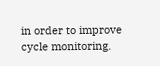in order to improve cycle monitoring.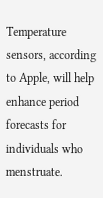Temperature sensors, according to Apple, will help enhance period forecasts for individuals who menstruate.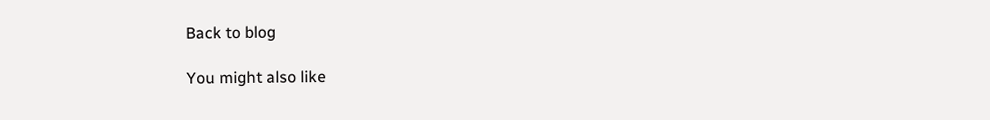Back to blog

You might also like